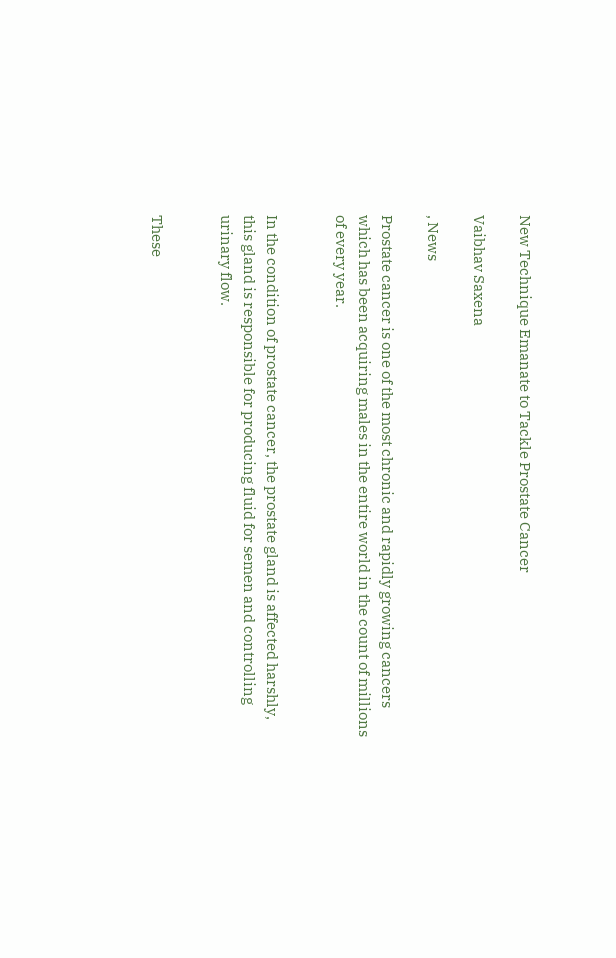New Technique Emanate to Tackle Prostate Cancer

Vaibhav Saxena

, News

Prostate cancer is one of the most chronic and rapidly growing cancers which has been acquiring males in the entire world in the count of millions of every year.


In the condition of prostate cancer, the prostate gland is affected harshly, this gland is responsible for producing fluid for semen and controlling urinary flow.


These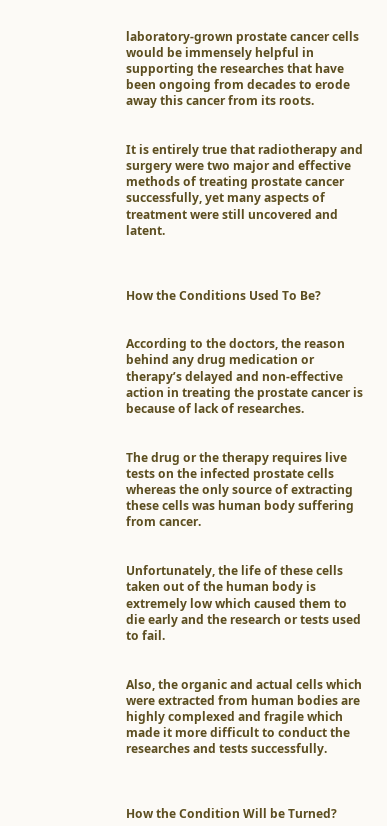laboratory-grown prostate cancer cells would be immensely helpful in supporting the researches that have been ongoing from decades to erode away this cancer from its roots.


It is entirely true that radiotherapy and surgery were two major and effective methods of treating prostate cancer successfully, yet many aspects of treatment were still uncovered and latent.



How the Conditions Used To Be?


According to the doctors, the reason behind any drug medication or therapy’s delayed and non-effective action in treating the prostate cancer is because of lack of researches.


The drug or the therapy requires live tests on the infected prostate cells whereas the only source of extracting these cells was human body suffering from cancer.


Unfortunately, the life of these cells taken out of the human body is extremely low which caused them to die early and the research or tests used to fail.


Also, the organic and actual cells which were extracted from human bodies are highly complexed and fragile which made it more difficult to conduct the researches and tests successfully.



How the Condition Will be Turned?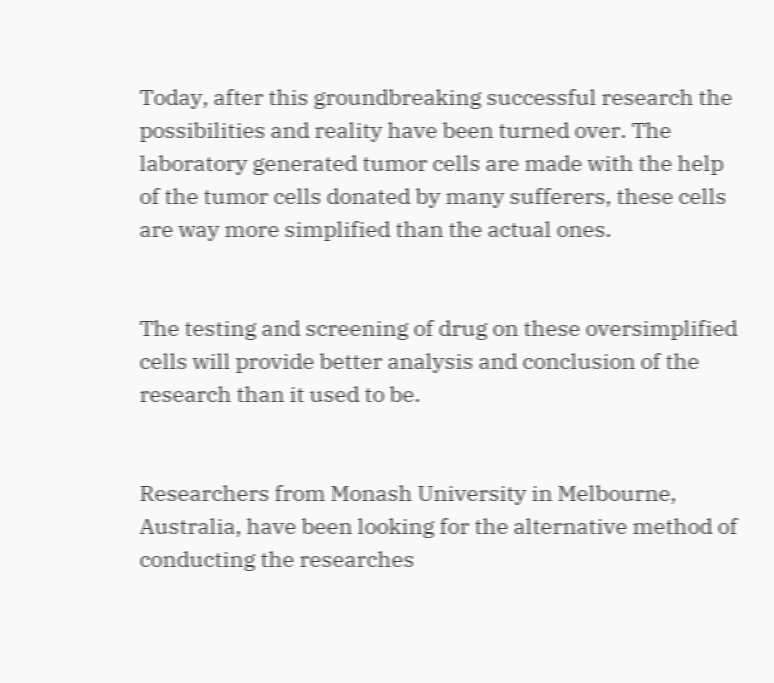Today, after this groundbreaking successful research the possibilities and reality have been turned over. The laboratory generated tumor cells are made with the help of the tumor cells donated by many sufferers, these cells are way more simplified than the actual ones.


The testing and screening of drug on these oversimplified cells will provide better analysis and conclusion of the research than it used to be.


Researchers from Monash University in Melbourne, Australia, have been looking for the alternative method of conducting the researches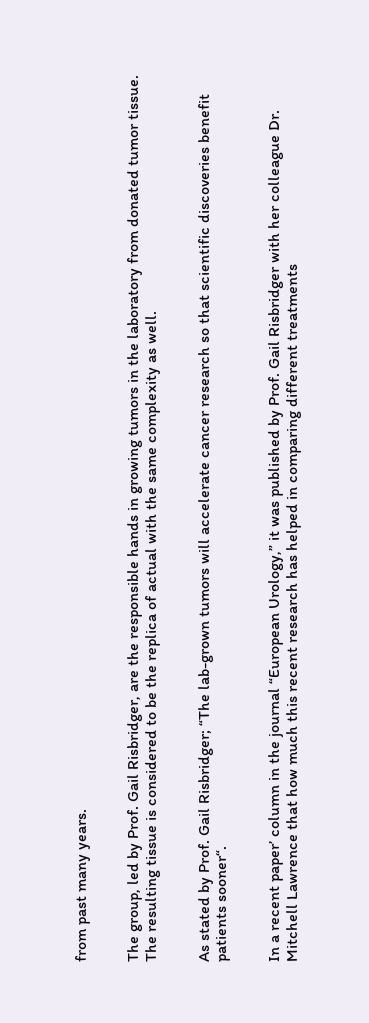from past many years.


The group, led by Prof. Gail Risbridger, are the responsible hands in growing tumors in the laboratory from donated tumor tissue. The resulting tissue is considered to be the replica of actual with the same complexity as well.


As stated by Prof. Gail Risbridger; “The lab-grown tumors will accelerate cancer research so that scientific discoveries benefit patients sooner“.


In a recent paper’ column in the journal “European Urology,” it was published by Prof. Gail Risbridger with her colleague Dr. Mitchell Lawrence that how much this recent research has helped in comparing different treatments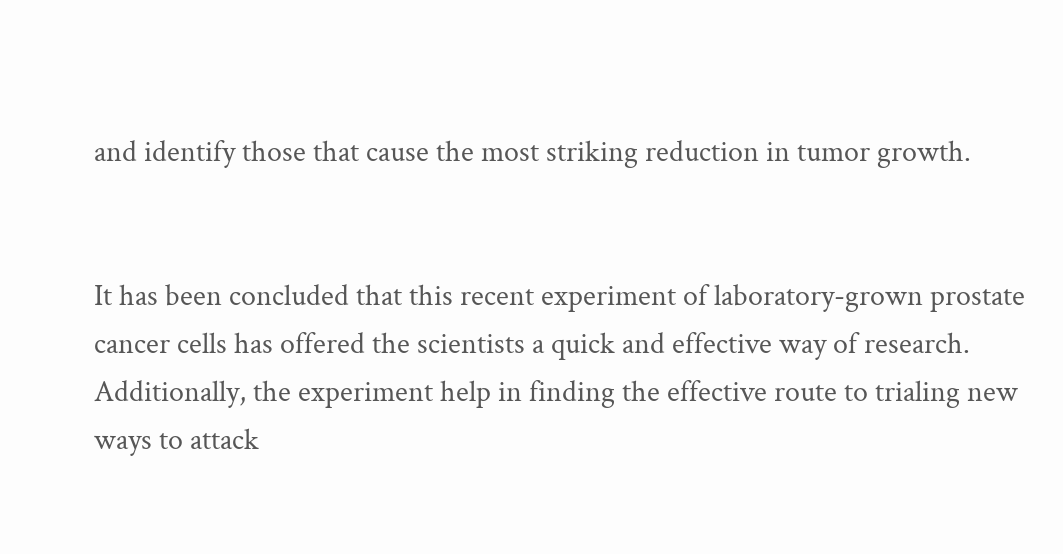and identify those that cause the most striking reduction in tumor growth.


It has been concluded that this recent experiment of laboratory-grown prostate cancer cells has offered the scientists a quick and effective way of research. Additionally, the experiment help in finding the effective route to trialing new ways to attack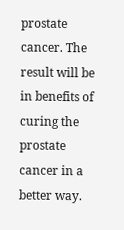prostate cancer. The result will be in benefits of curing the prostate cancer in a better way.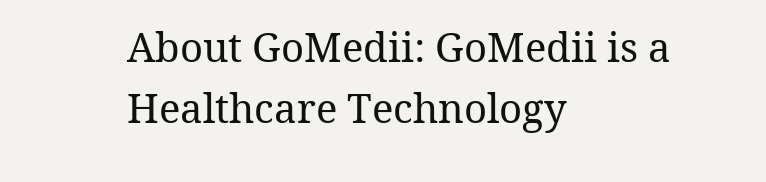About GoMedii: GoMedii is a Healthcare Technology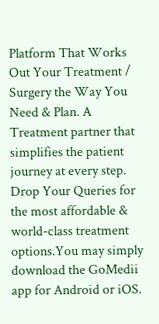Platform That Works Out Your Treatment / Surgery the Way You Need & Plan. A Treatment partner that simplifies the patient journey at every step. Drop Your Queries for the most affordable & world-class treatment options.You may simply download the GoMedii app for Android or iOS.